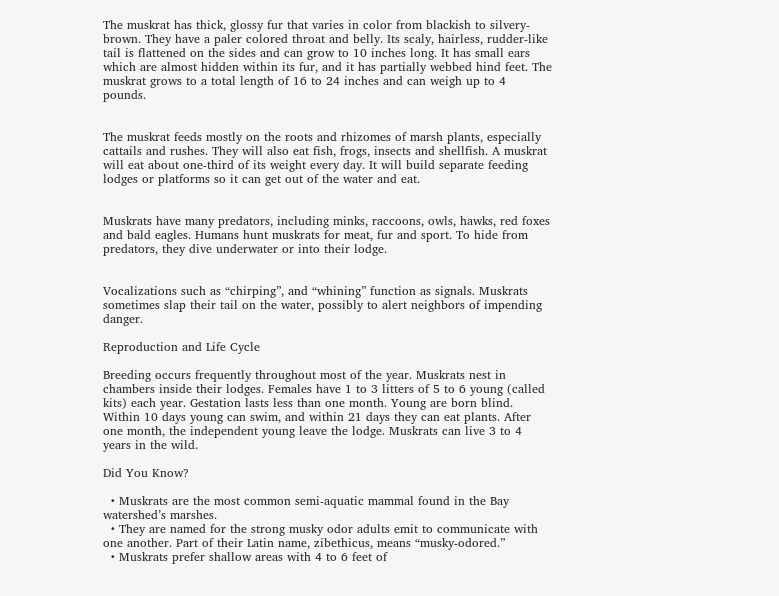The muskrat has thick, glossy fur that varies in color from blackish to silvery-brown. They have a paler colored throat and belly. Its scaly, hairless, rudder-like tail is flattened on the sides and can grow to 10 inches long. It has small ears which are almost hidden within its fur, and it has partially webbed hind feet. The muskrat grows to a total length of 16 to 24 inches and can weigh up to 4 pounds.


The muskrat feeds mostly on the roots and rhizomes of marsh plants, especially cattails and rushes. They will also eat fish, frogs, insects and shellfish. A muskrat will eat about one-third of its weight every day. It will build separate feeding lodges or platforms so it can get out of the water and eat.


Muskrats have many predators, including minks, raccoons, owls, hawks, red foxes and bald eagles. Humans hunt muskrats for meat, fur and sport. To hide from predators, they dive underwater or into their lodge.


Vocalizations such as “chirping”, and “whining” function as signals. Muskrats sometimes slap their tail on the water, possibly to alert neighbors of impending danger.

Reproduction and Life Cycle

Breeding occurs frequently throughout most of the year. Muskrats nest in chambers inside their lodges. Females have 1 to 3 litters of 5 to 6 young (called kits) each year. Gestation lasts less than one month. Young are born blind. Within 10 days young can swim, and within 21 days they can eat plants. After one month, the independent young leave the lodge. Muskrats can live 3 to 4 years in the wild.

Did You Know?

  • Muskrats are the most common semi-aquatic mammal found in the Bay watershed’s marshes.
  • They are named for the strong musky odor adults emit to communicate with one another. Part of their Latin name, zibethicus, means “musky-odored.”
  • Muskrats prefer shallow areas with 4 to 6 feet of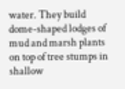water. They build dome-shaped lodges of mud and marsh plants on top of tree stumps in shallow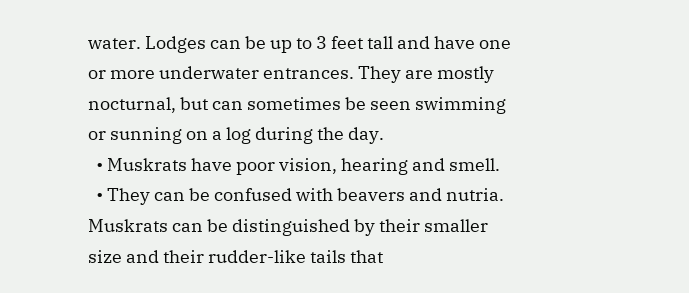water. Lodges can be up to 3 feet tall and have one or more underwater entrances. They are mostly nocturnal, but can sometimes be seen swimming or sunning on a log during the day.
  • Muskrats have poor vision, hearing and smell.
  • They can be confused with beavers and nutria. Muskrats can be distinguished by their smaller size and their rudder-like tails that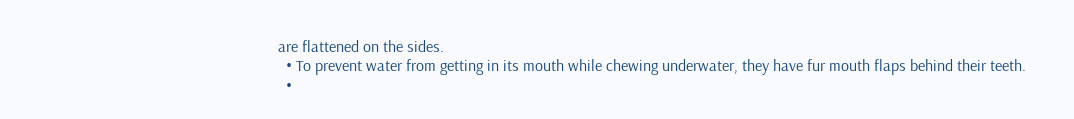are flattened on the sides.
  • To prevent water from getting in its mouth while chewing underwater, they have fur mouth flaps behind their teeth.
  •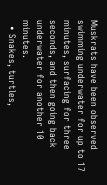Muskrats have been observed swimming underwater for up to 17 minutes, surfacing for three seconds, and then going back underwater for another 10 minutes.
  • Snakes, turtles,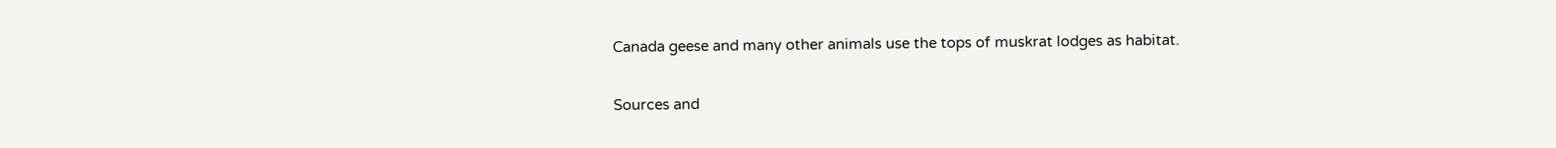Canada geese and many other animals use the tops of muskrat lodges as habitat.

Sources and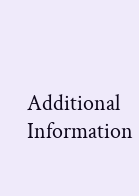Additional Information